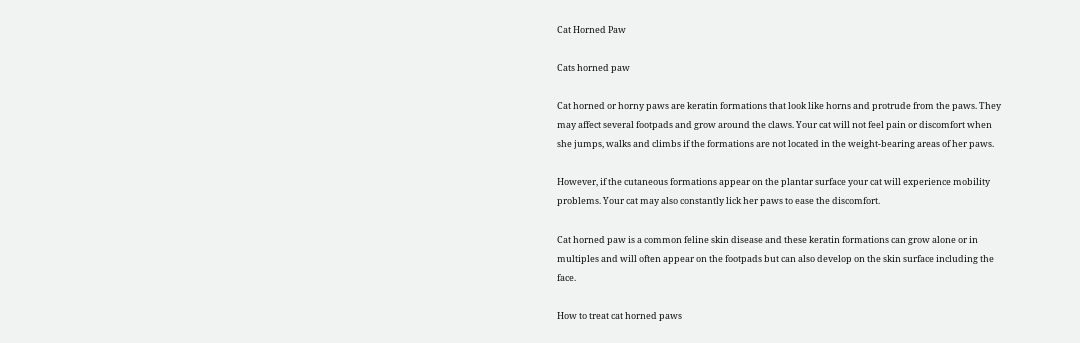Cat Horned Paw

Cats horned paw

Cat horned or horny paws are keratin formations that look like horns and protrude from the paws. They may affect several footpads and grow around the claws. Your cat will not feel pain or discomfort when she jumps, walks and climbs if the formations are not located in the weight-bearing areas of her paws.

However, if the cutaneous formations appear on the plantar surface your cat will experience mobility problems. Your cat may also constantly lick her paws to ease the discomfort.

Cat horned paw is a common feline skin disease and these keratin formations can grow alone or in multiples and will often appear on the footpads but can also develop on the skin surface including the face.

How to treat cat horned paws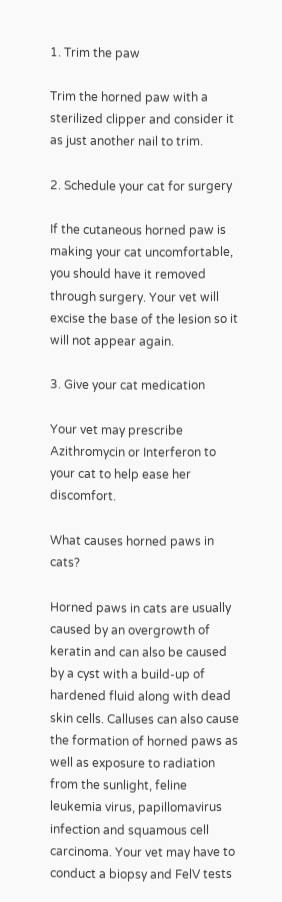1. Trim the paw

Trim the horned paw with a sterilized clipper and consider it as just another nail to trim.

2. Schedule your cat for surgery

If the cutaneous horned paw is making your cat uncomfortable, you should have it removed through surgery. Your vet will excise the base of the lesion so it will not appear again.

3. Give your cat medication

Your vet may prescribe Azithromycin or Interferon to your cat to help ease her discomfort.

What causes horned paws in cats?

Horned paws in cats are usually caused by an overgrowth of keratin and can also be caused by a cyst with a build-up of hardened fluid along with dead skin cells. Calluses can also cause the formation of horned paws as well as exposure to radiation from the sunlight, feline leukemia virus, papillomavirus infection and squamous cell carcinoma. Your vet may have to conduct a biopsy and FelV tests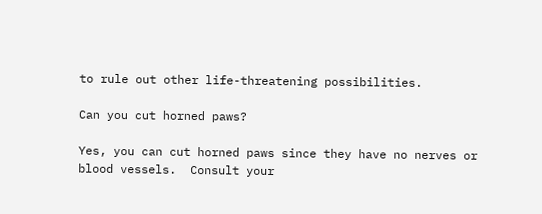to rule out other life-threatening possibilities.

Can you cut horned paws?

Yes, you can cut horned paws since they have no nerves or blood vessels.  Consult your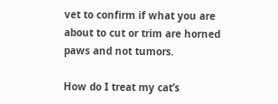vet to confirm if what you are about to cut or trim are horned paws and not tumors.

How do I treat my cat’s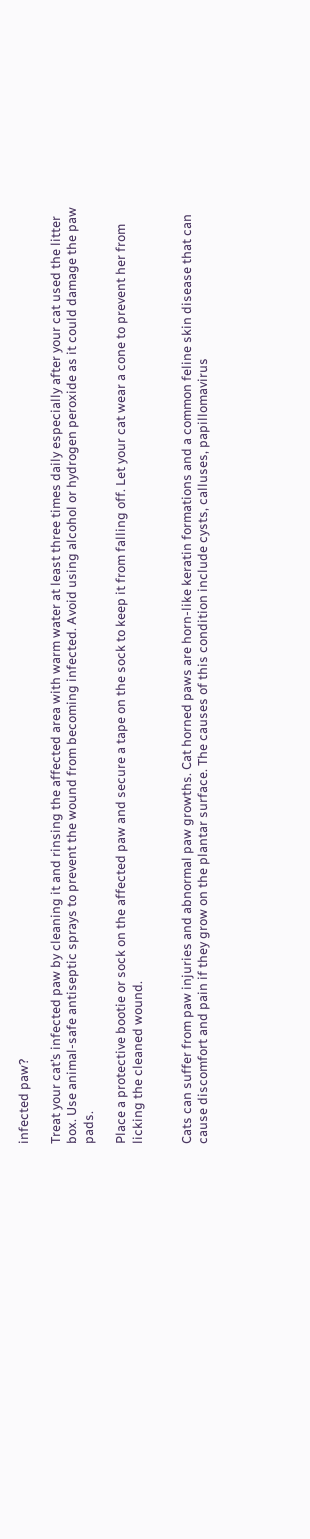infected paw?

Treat your cat’s infected paw by cleaning it and rinsing the affected area with warm water at least three times daily especially after your cat used the litter box. Use animal-safe antiseptic sprays to prevent the wound from becoming infected. Avoid using alcohol or hydrogen peroxide as it could damage the paw pads.

Place a protective bootie or sock on the affected paw and secure a tape on the sock to keep it from falling off. Let your cat wear a cone to prevent her from licking the cleaned wound.


Cats can suffer from paw injuries and abnormal paw growths. Cat horned paws are horn-like keratin formations and a common feline skin disease that can cause discomfort and pain if they grow on the plantar surface. The causes of this condition include cysts, calluses, papillomavirus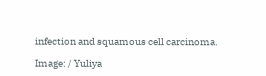infection and squamous cell carcinoma.

Image: / Yuliya